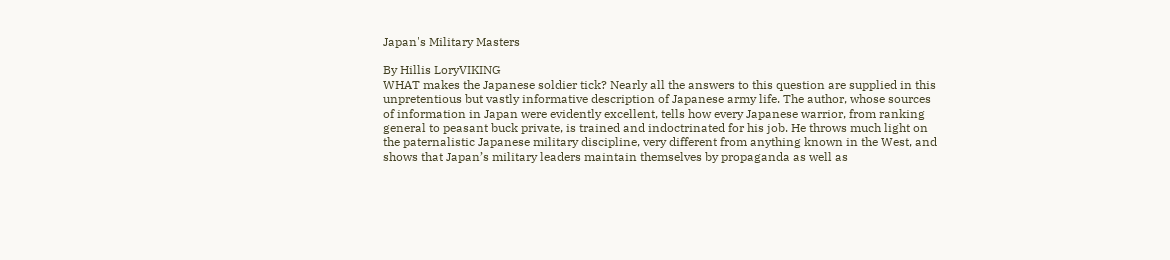Japan's Military Masters

By Hillis LoryVIKING
WHAT makes the Japanese soldier tick? Nearly all the answers to this question are supplied in this unpretentious but vastly informative description of Japanese army life. The author, whose sources of information in Japan were evidently excellent, tells how every Japanese warrior, from ranking general to peasant buck private, is trained and indoctrinated for his job. He throws much light on the paternalistic Japanese military discipline, very different from anything known in the West, and shows that Japan’s military leaders maintain themselves by propaganda as well as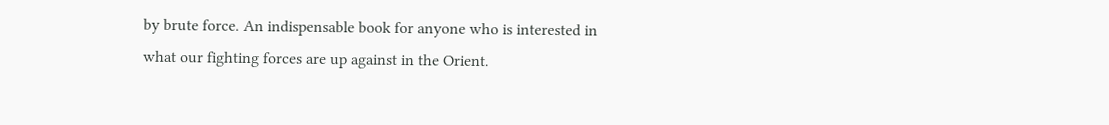by brute force. An indispensable book for anyone who is interested in what our fighting forces are up against in the Orient.